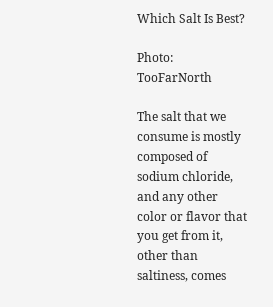Which Salt Is Best?

Photo: TooFarNorth

The salt that we consume is mostly composed of sodium chloride, and any other color or flavor that you get from it, other than saltiness, comes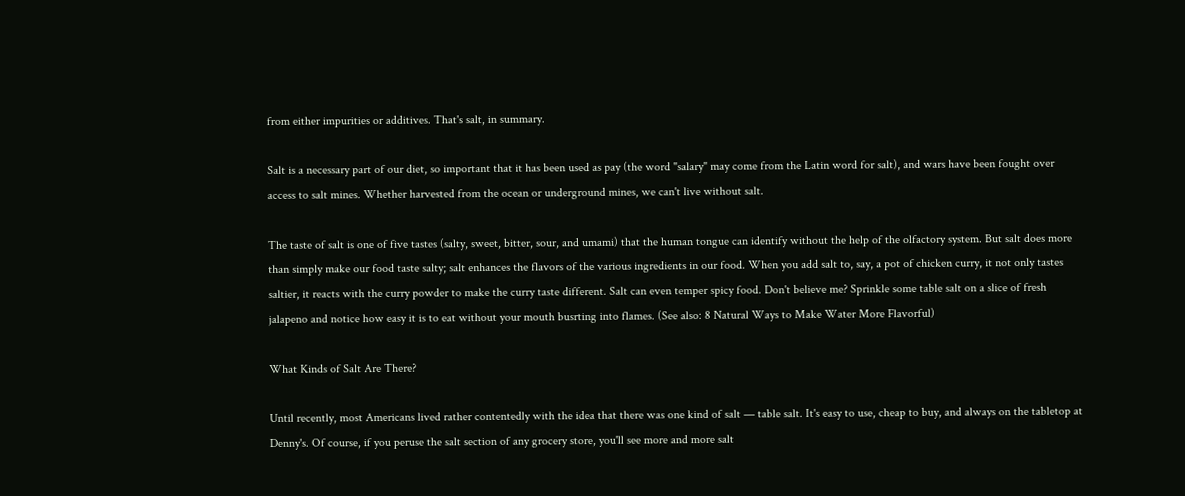from either impurities or additives. That's salt, in summary.

Salt is a necessary part of our diet, so important that it has been used as pay (the word "salary" may come from the Latin word for salt), and wars have been fought over access to salt mines. Whether harvested from the ocean or underground mines, we can't live without salt.

The taste of salt is one of five tastes (salty, sweet, bitter, sour, and umami) that the human tongue can identify without the help of the olfactory system. But salt does more than simply make our food taste salty; salt enhances the flavors of the various ingredients in our food. When you add salt to, say, a pot of chicken curry, it not only tastes saltier, it reacts with the curry powder to make the curry taste different. Salt can even temper spicy food. Don't believe me? Sprinkle some table salt on a slice of fresh jalapeno and notice how easy it is to eat without your mouth busrting into flames. (See also: 8 Natural Ways to Make Water More Flavorful)

What Kinds of Salt Are There?

Until recently, most Americans lived rather contentedly with the idea that there was one kind of salt — table salt. It's easy to use, cheap to buy, and always on the tabletop at Denny's. Of course, if you peruse the salt section of any grocery store, you'll see more and more salt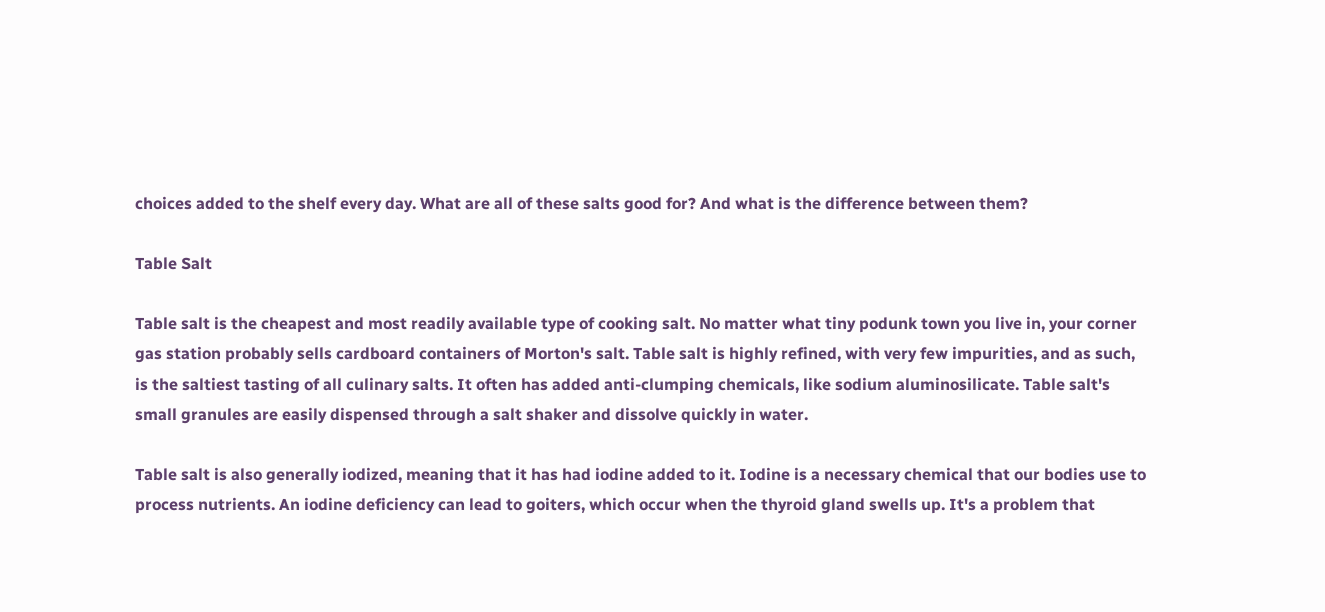choices added to the shelf every day. What are all of these salts good for? And what is the difference between them?

Table Salt

Table salt is the cheapest and most readily available type of cooking salt. No matter what tiny podunk town you live in, your corner gas station probably sells cardboard containers of Morton's salt. Table salt is highly refined, with very few impurities, and as such, is the saltiest tasting of all culinary salts. It often has added anti-clumping chemicals, like sodium aluminosilicate. Table salt's small granules are easily dispensed through a salt shaker and dissolve quickly in water.

Table salt is also generally iodized, meaning that it has had iodine added to it. Iodine is a necessary chemical that our bodies use to process nutrients. An iodine deficiency can lead to goiters, which occur when the thyroid gland swells up. It's a problem that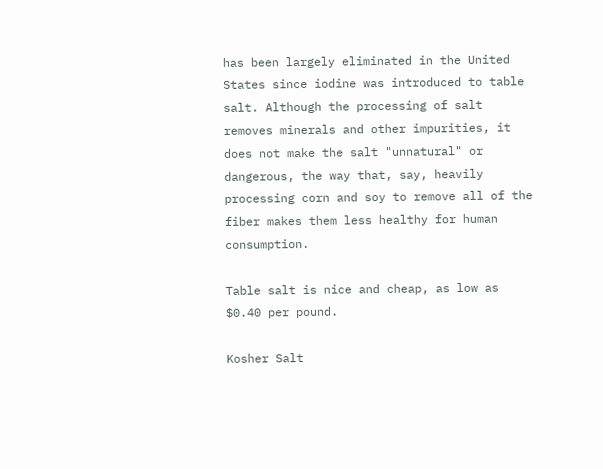has been largely eliminated in the United States since iodine was introduced to table salt. Although the processing of salt removes minerals and other impurities, it does not make the salt "unnatural" or dangerous, the way that, say, heavily processing corn and soy to remove all of the fiber makes them less healthy for human consumption.

Table salt is nice and cheap, as low as $0.40 per pound.

Kosher Salt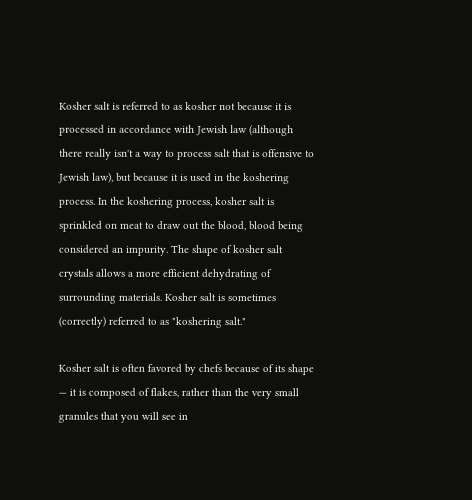Kosher salt is referred to as kosher not because it is processed in accordance with Jewish law (although there really isn't a way to process salt that is offensive to Jewish law), but because it is used in the koshering process. In the koshering process, kosher salt is sprinkled on meat to draw out the blood, blood being considered an impurity. The shape of kosher salt crystals allows a more efficient dehydrating of surrounding materials. Kosher salt is sometimes (correctly) referred to as "koshering salt."

Kosher salt is often favored by chefs because of its shape — it is composed of flakes, rather than the very small granules that you will see in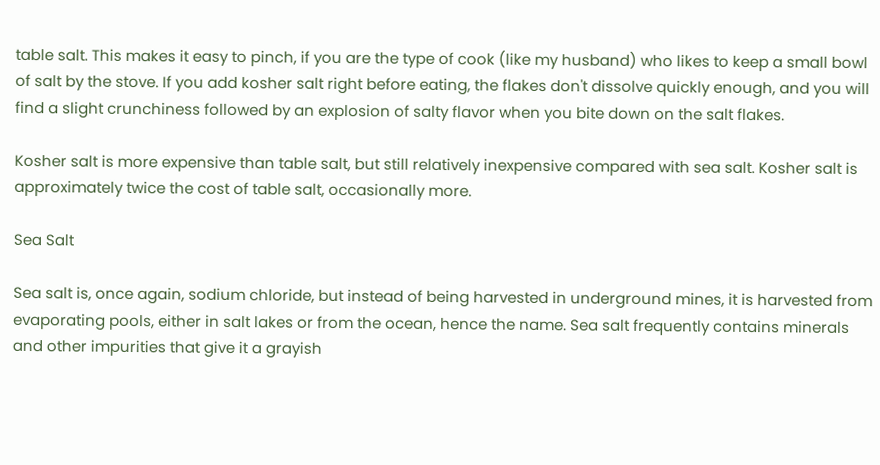table salt. This makes it easy to pinch, if you are the type of cook (like my husband) who likes to keep a small bowl of salt by the stove. If you add kosher salt right before eating, the flakes don't dissolve quickly enough, and you will find a slight crunchiness followed by an explosion of salty flavor when you bite down on the salt flakes.

Kosher salt is more expensive than table salt, but still relatively inexpensive compared with sea salt. Kosher salt is approximately twice the cost of table salt, occasionally more.

Sea Salt

Sea salt is, once again, sodium chloride, but instead of being harvested in underground mines, it is harvested from evaporating pools, either in salt lakes or from the ocean, hence the name. Sea salt frequently contains minerals and other impurities that give it a grayish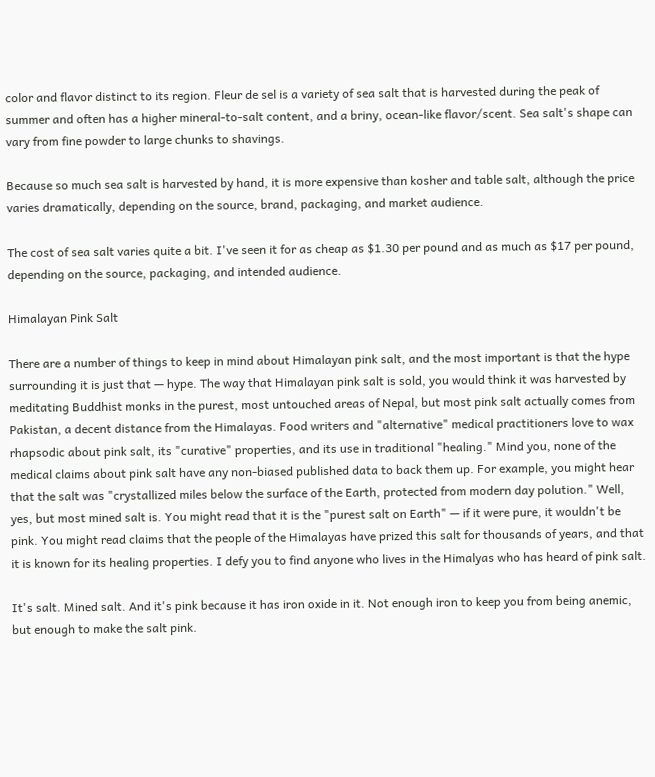color and flavor distinct to its region. Fleur de sel is a variety of sea salt that is harvested during the peak of summer and often has a higher mineral-to-salt content, and a briny, ocean-like flavor/scent. Sea salt's shape can vary from fine powder to large chunks to shavings.

Because so much sea salt is harvested by hand, it is more expensive than kosher and table salt, although the price varies dramatically, depending on the source, brand, packaging, and market audience.

The cost of sea salt varies quite a bit. I've seen it for as cheap as $1.30 per pound and as much as $17 per pound, depending on the source, packaging, and intended audience.

Himalayan Pink Salt

There are a number of things to keep in mind about Himalayan pink salt, and the most important is that the hype surrounding it is just that — hype. The way that Himalayan pink salt is sold, you would think it was harvested by meditating Buddhist monks in the purest, most untouched areas of Nepal, but most pink salt actually comes from Pakistan, a decent distance from the Himalayas. Food writers and "alternative" medical practitioners love to wax rhapsodic about pink salt, its "curative" properties, and its use in traditional "healing." Mind you, none of the medical claims about pink salt have any non-biased published data to back them up. For example, you might hear that the salt was "crystallized miles below the surface of the Earth, protected from modern day polution." Well, yes, but most mined salt is. You might read that it is the "purest salt on Earth" — if it were pure, it wouldn't be pink. You might read claims that the people of the Himalayas have prized this salt for thousands of years, and that it is known for its healing properties. I defy you to find anyone who lives in the Himalyas who has heard of pink salt.

It's salt. Mined salt. And it's pink because it has iron oxide in it. Not enough iron to keep you from being anemic, but enough to make the salt pink.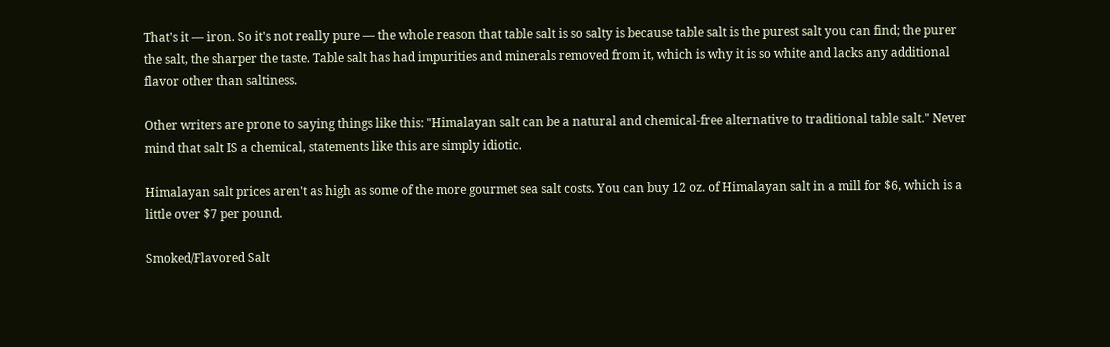That's it — iron. So it's not really pure — the whole reason that table salt is so salty is because table salt is the purest salt you can find; the purer the salt, the sharper the taste. Table salt has had impurities and minerals removed from it, which is why it is so white and lacks any additional flavor other than saltiness.

Other writers are prone to saying things like this: "Himalayan salt can be a natural and chemical-free alternative to traditional table salt." Never mind that salt IS a chemical, statements like this are simply idiotic.

Himalayan salt prices aren't as high as some of the more gourmet sea salt costs. You can buy 12 oz. of Himalayan salt in a mill for $6, which is a little over $7 per pound.

Smoked/Flavored Salt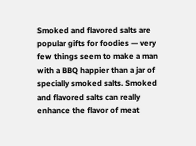Smoked and flavored salts are popular gifts for foodies — very few things seem to make a man with a BBQ happier than a jar of specially smoked salts. Smoked and flavored salts can really enhance the flavor of meat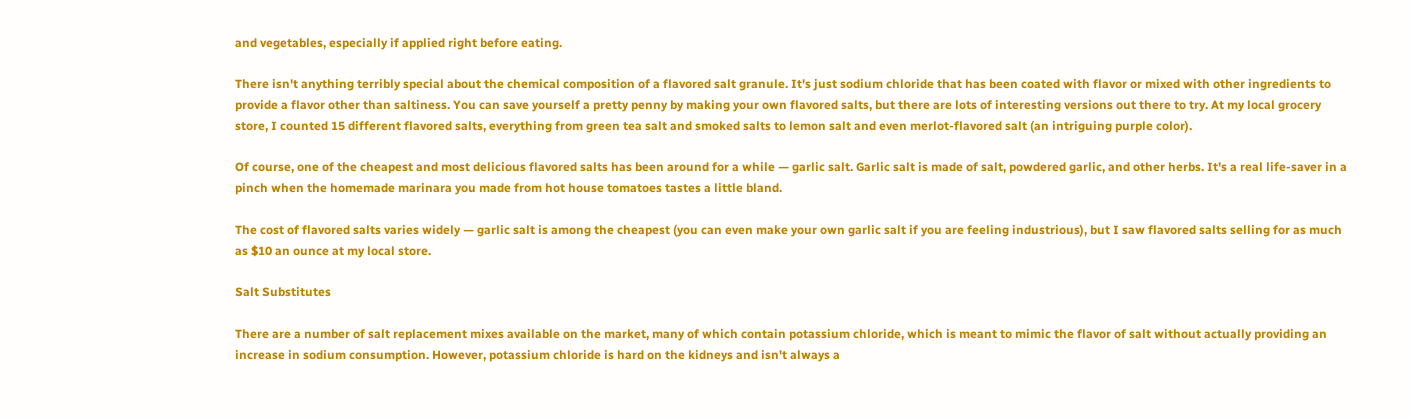and vegetables, especially if applied right before eating.

There isn't anything terribly special about the chemical composition of a flavored salt granule. It's just sodium chloride that has been coated with flavor or mixed with other ingredients to provide a flavor other than saltiness. You can save yourself a pretty penny by making your own flavored salts, but there are lots of interesting versions out there to try. At my local grocery store, I counted 15 different flavored salts, everything from green tea salt and smoked salts to lemon salt and even merlot-flavored salt (an intriguing purple color).

Of course, one of the cheapest and most delicious flavored salts has been around for a while — garlic salt. Garlic salt is made of salt, powdered garlic, and other herbs. It's a real life-saver in a pinch when the homemade marinara you made from hot house tomatoes tastes a little bland.

The cost of flavored salts varies widely — garlic salt is among the cheapest (you can even make your own garlic salt if you are feeling industrious), but I saw flavored salts selling for as much as $10 an ounce at my local store.

Salt Substitutes

There are a number of salt replacement mixes available on the market, many of which contain potassium chloride, which is meant to mimic the flavor of salt without actually providing an increase in sodium consumption. However, potassium chloride is hard on the kidneys and isn't always a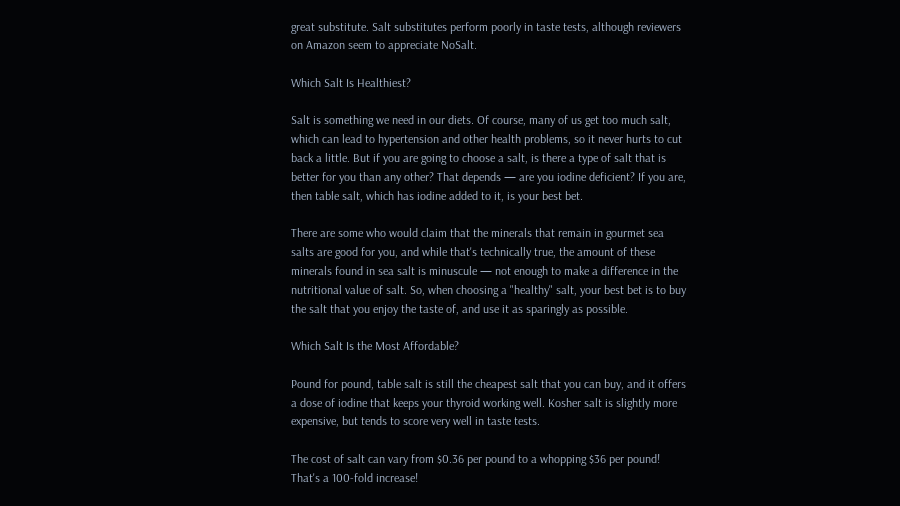great substitute. Salt substitutes perform poorly in taste tests, although reviewers on Amazon seem to appreciate NoSalt.

Which Salt Is Healthiest?

Salt is something we need in our diets. Of course, many of us get too much salt, which can lead to hypertension and other health problems, so it never hurts to cut back a little. But if you are going to choose a salt, is there a type of salt that is better for you than any other? That depends — are you iodine deficient? If you are, then table salt, which has iodine added to it, is your best bet.

There are some who would claim that the minerals that remain in gourmet sea salts are good for you, and while that's technically true, the amount of these minerals found in sea salt is minuscule — not enough to make a difference in the nutritional value of salt. So, when choosing a "healthy" salt, your best bet is to buy the salt that you enjoy the taste of, and use it as sparingly as possible.

Which Salt Is the Most Affordable?

Pound for pound, table salt is still the cheapest salt that you can buy, and it offers a dose of iodine that keeps your thyroid working well. Kosher salt is slightly more expensive, but tends to score very well in taste tests.

The cost of salt can vary from $0.36 per pound to a whopping $36 per pound! That's a 100-fold increase!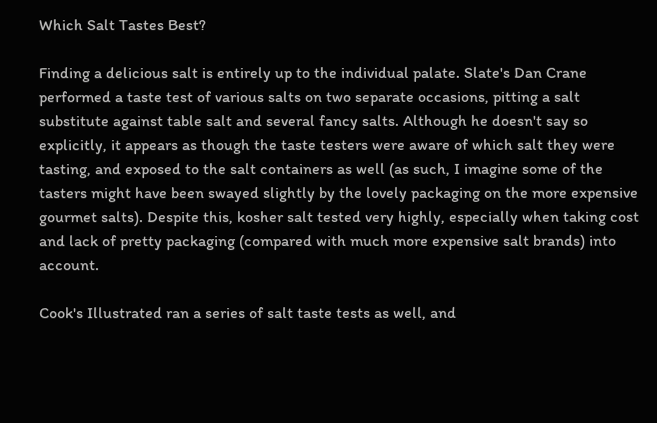Which Salt Tastes Best?

Finding a delicious salt is entirely up to the individual palate. Slate's Dan Crane performed a taste test of various salts on two separate occasions, pitting a salt substitute against table salt and several fancy salts. Although he doesn't say so explicitly, it appears as though the taste testers were aware of which salt they were tasting, and exposed to the salt containers as well (as such, I imagine some of the tasters might have been swayed slightly by the lovely packaging on the more expensive gourmet salts). Despite this, kosher salt tested very highly, especially when taking cost and lack of pretty packaging (compared with much more expensive salt brands) into account.

Cook's Illustrated ran a series of salt taste tests as well, and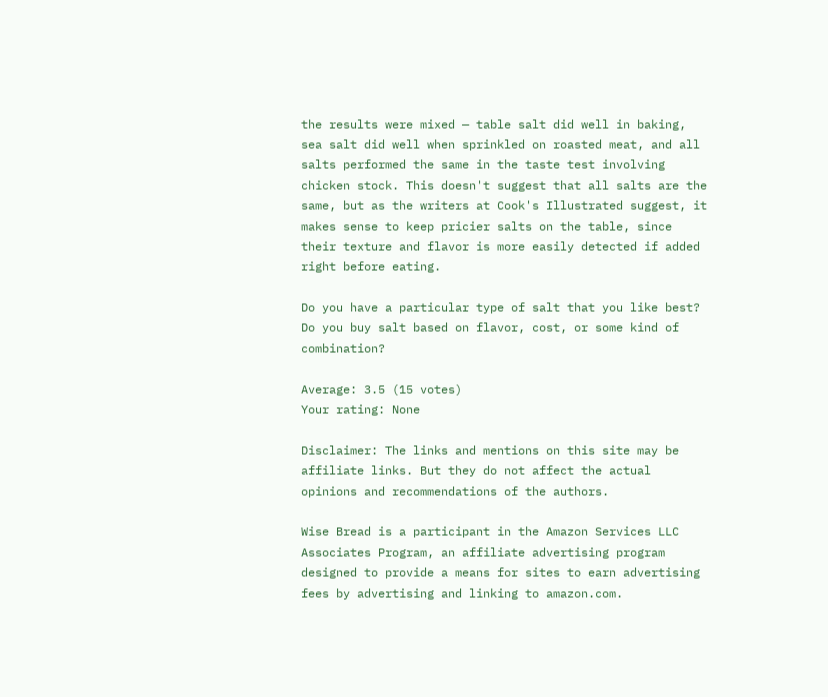the results were mixed — table salt did well in baking, sea salt did well when sprinkled on roasted meat, and all salts performed the same in the taste test involving chicken stock. This doesn't suggest that all salts are the same, but as the writers at Cook's Illustrated suggest, it makes sense to keep pricier salts on the table, since their texture and flavor is more easily detected if added right before eating.

Do you have a particular type of salt that you like best? Do you buy salt based on flavor, cost, or some kind of combination?

Average: 3.5 (15 votes)
Your rating: None

Disclaimer: The links and mentions on this site may be affiliate links. But they do not affect the actual opinions and recommendations of the authors.

Wise Bread is a participant in the Amazon Services LLC Associates Program, an affiliate advertising program designed to provide a means for sites to earn advertising fees by advertising and linking to amazon.com.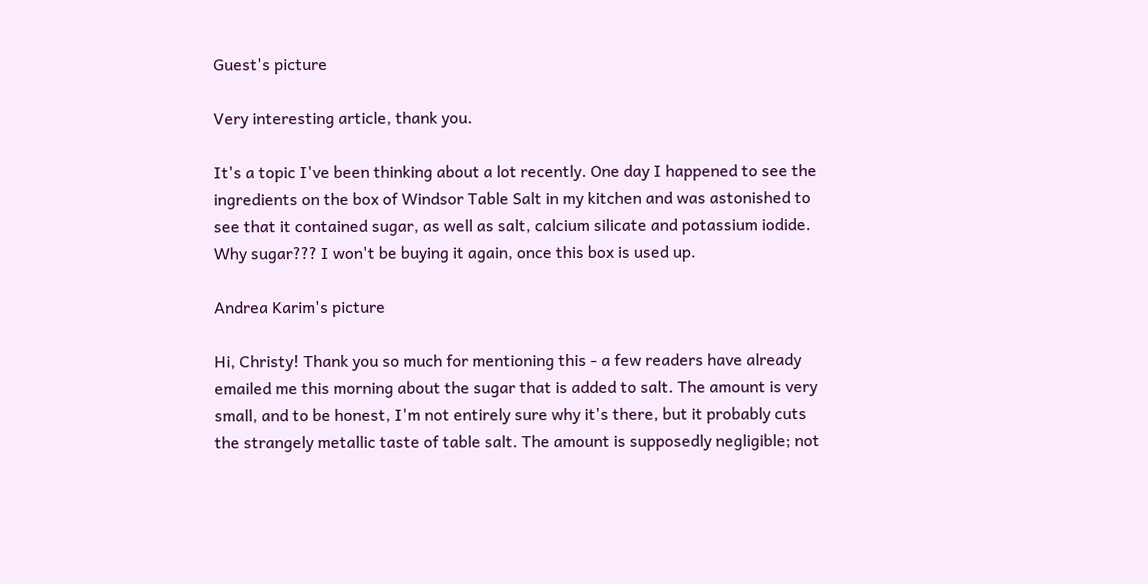Guest's picture

Very interesting article, thank you.

It's a topic I've been thinking about a lot recently. One day I happened to see the ingredients on the box of Windsor Table Salt in my kitchen and was astonished to see that it contained sugar, as well as salt, calcium silicate and potassium iodide. Why sugar??? I won't be buying it again, once this box is used up.

Andrea Karim's picture

Hi, Christy! Thank you so much for mentioning this - a few readers have already emailed me this morning about the sugar that is added to salt. The amount is very small, and to be honest, I'm not entirely sure why it's there, but it probably cuts the strangely metallic taste of table salt. The amount is supposedly negligible; not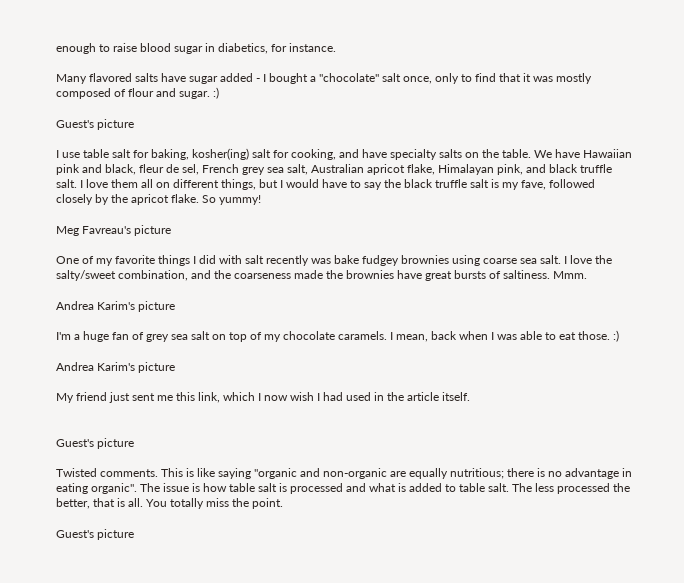enough to raise blood sugar in diabetics, for instance.

Many flavored salts have sugar added - I bought a "chocolate" salt once, only to find that it was mostly composed of flour and sugar. :)

Guest's picture

I use table salt for baking, kosher(ing) salt for cooking, and have specialty salts on the table. We have Hawaiian pink and black, fleur de sel, French grey sea salt, Australian apricot flake, Himalayan pink, and black truffle salt. I love them all on different things, but I would have to say the black truffle salt is my fave, followed closely by the apricot flake. So yummy!

Meg Favreau's picture

One of my favorite things I did with salt recently was bake fudgey brownies using coarse sea salt. I love the salty/sweet combination, and the coarseness made the brownies have great bursts of saltiness. Mmm.

Andrea Karim's picture

I'm a huge fan of grey sea salt on top of my chocolate caramels. I mean, back when I was able to eat those. :)

Andrea Karim's picture

My friend just sent me this link, which I now wish I had used in the article itself.


Guest's picture

Twisted comments. This is like saying "organic and non-organic are equally nutritious; there is no advantage in eating organic". The issue is how table salt is processed and what is added to table salt. The less processed the better, that is all. You totally miss the point.

Guest's picture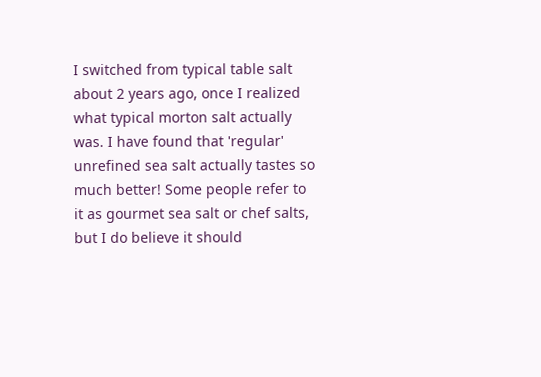I switched from typical table salt about 2 years ago, once I realized what typical morton salt actually was. I have found that 'regular' unrefined sea salt actually tastes so much better! Some people refer to it as gourmet sea salt or chef salts, but I do believe it should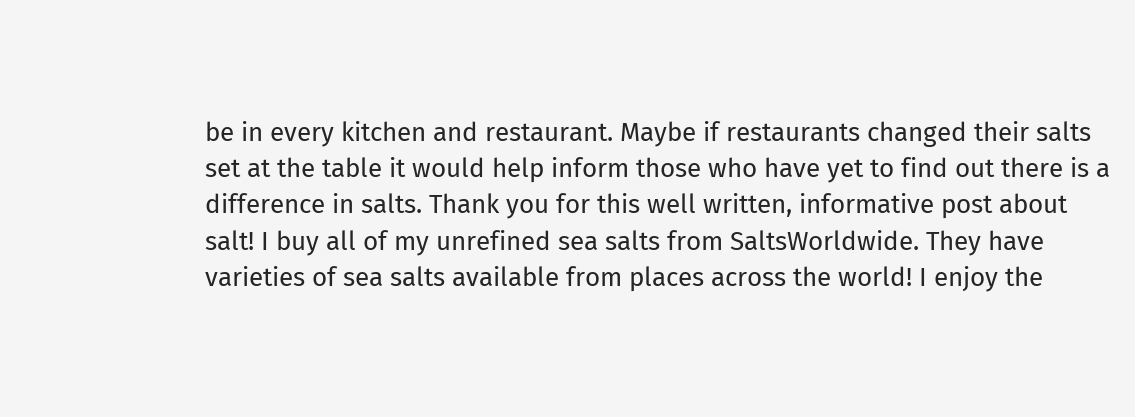be in every kitchen and restaurant. Maybe if restaurants changed their salts set at the table it would help inform those who have yet to find out there is a difference in salts. Thank you for this well written, informative post about salt! I buy all of my unrefined sea salts from SaltsWorldwide. They have varieties of sea salts available from places across the world! I enjoy the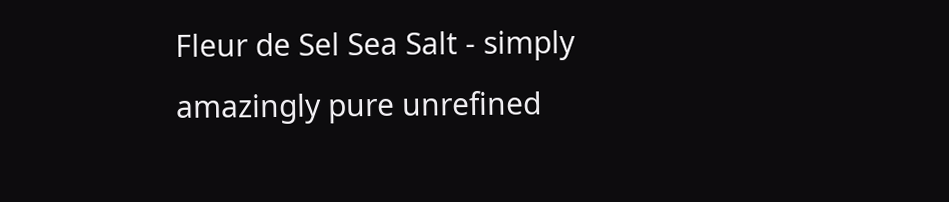Fleur de Sel Sea Salt - simply amazingly pure unrefined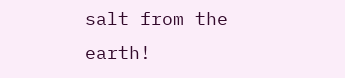salt from the earth!